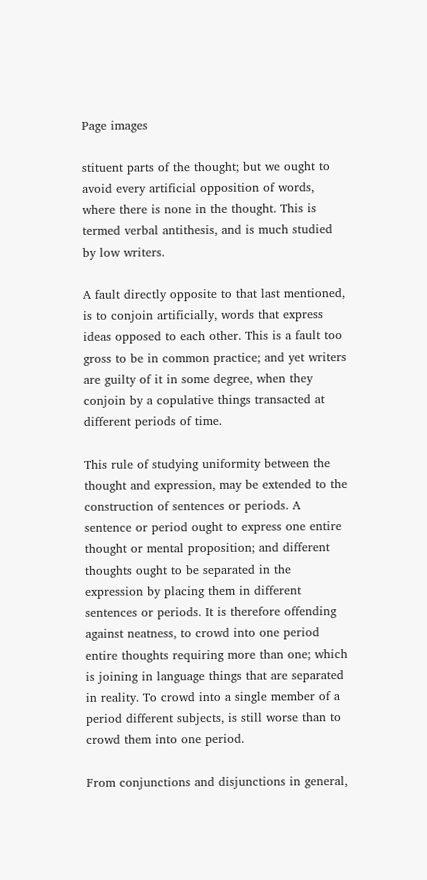Page images

stituent parts of the thought; but we ought to avoid every artificial opposition of words, where there is none in the thought. This is termed verbal antithesis, and is much studied by low writers.

A fault directly opposite to that last mentioned, is to conjoin artificially, words that express ideas opposed to each other. This is a fault too gross to be in common practice; and yet writers are guilty of it in some degree, when they conjoin by a copulative things transacted at different periods of time.

This rule of studying uniformity between the thought and expression, may be extended to the construction of sentences or periods. A sentence or period ought to express one entire thought or mental proposition; and different thoughts ought to be separated in the expression by placing them in different sentences or periods. It is therefore offending against neatness, to crowd into one period entire thoughts requiring more than one; which is joining in language things that are separated in reality. To crowd into a single member of a period different subjects, is still worse than to crowd them into one period.

From conjunctions and disjunctions in general,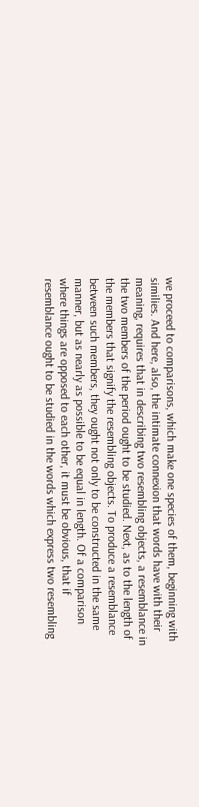we proceed to comparisons, which make one species of them, beginning with similies. And here, also, the intimate connexion that words have with their meaning, requires that in describing two resembling objects, a resemblance in the two members of the period ought to be studied. Next, as to the length of the members that signify the resembling objects. To produce a resemblance between such members, they ought not only to be constructed in the same manner, but as nearly as possible to be equal in length. Of a comparison where things are opposed to each other, it must be obvious, that if resemblance ought to be studied in the words which express two resembling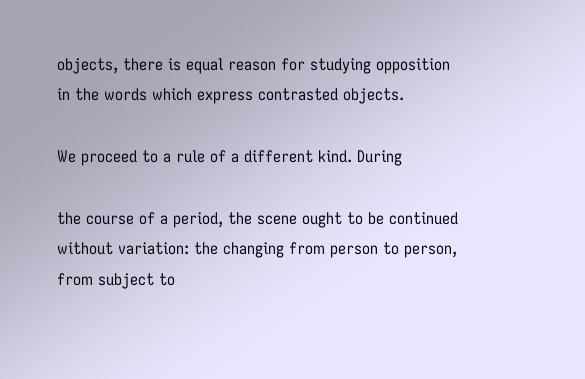objects, there is equal reason for studying opposition in the words which express contrasted objects.

We proceed to a rule of a different kind. During

the course of a period, the scene ought to be continued without variation: the changing from person to person, from subject to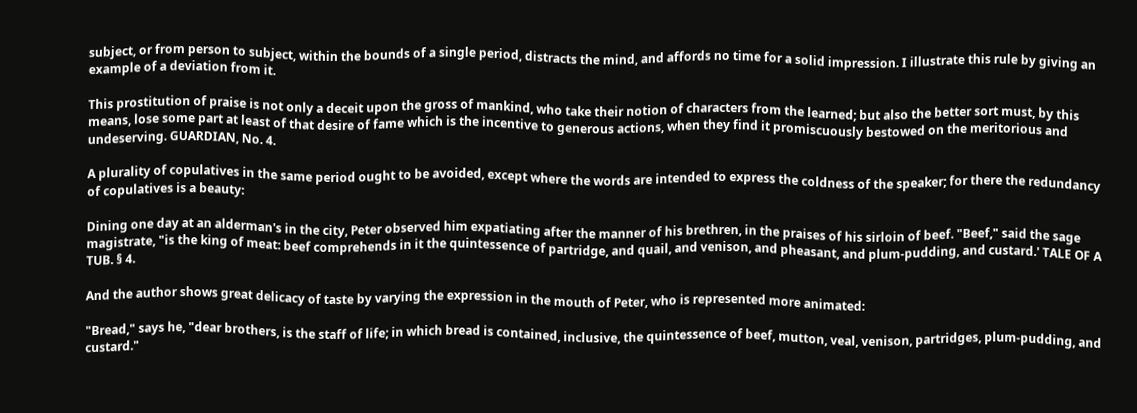subject, or from person to subject, within the bounds of a single period, distracts the mind, and affords no time for a solid impression. I illustrate this rule by giving an example of a deviation from it.

This prostitution of praise is not only a deceit upon the gross of mankind, who take their notion of characters from the learned; but also the better sort must, by this means, lose some part at least of that desire of fame which is the incentive to generous actions, when they find it promiscuously bestowed on the meritorious and undeserving. GUARDIAN, No. 4.

A plurality of copulatives in the same period ought to be avoided, except where the words are intended to express the coldness of the speaker; for there the redundancy of copulatives is a beauty:

Dining one day at an alderman's in the city, Peter observed him expatiating after the manner of his brethren, in the praises of his sirloin of beef. "Beef," said the sage magistrate, "is the king of meat: beef comprehends in it the quintessence of partridge, and quail, and venison, and pheasant, and plum-pudding, and custard.' TALE OF A TUB. § 4.

And the author shows great delicacy of taste by varying the expression in the mouth of Peter, who is represented more animated:

"Bread," says he, "dear brothers, is the staff of life; in which bread is contained, inclusive, the quintessence of beef, mutton, veal, venison, partridges, plum-pudding, and custard."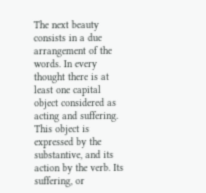The next beauty consists in a due arrangement of the words. In every thought there is at least one capital object considered as acting and suffering. This object is expressed by the substantive, and its action by the verb. Its suffering, or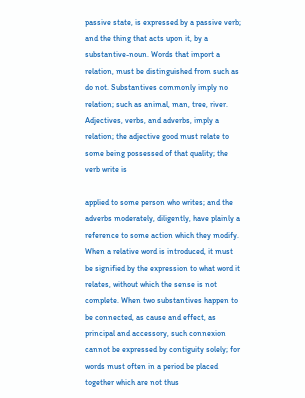passive state, is expressed by a passive verb; and the thing that acts upon it, by a substantive-noun. Words that import a relation, must be distinguished from such as do not. Substantives commonly imply no relation; such as animal, man, tree, river. Adjectives, verbs, and adverbs, imply a relation; the adjective good must relate to some being possessed of that quality; the verb write is

applied to some person who writes; and the adverbs moderately, diligently, have plainly a reference to some action which they modify. When a relative word is introduced, it must be signified by the expression to what word it relates, without which the sense is not complete. When two substantives happen to be connected, as cause and effect, as principal and accessory, such connexion cannot be expressed by contiguity solely; for words must often in a period be placed together which are not thus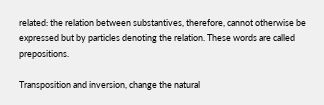related: the relation between substantives, therefore, cannot otherwise be expressed but by particles denoting the relation. These words are called prepositions.

Transposition and inversion, change the natural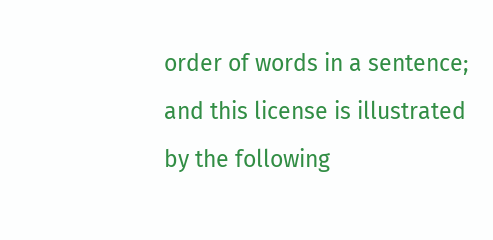order of words in a sentence; and this license is illustrated by the following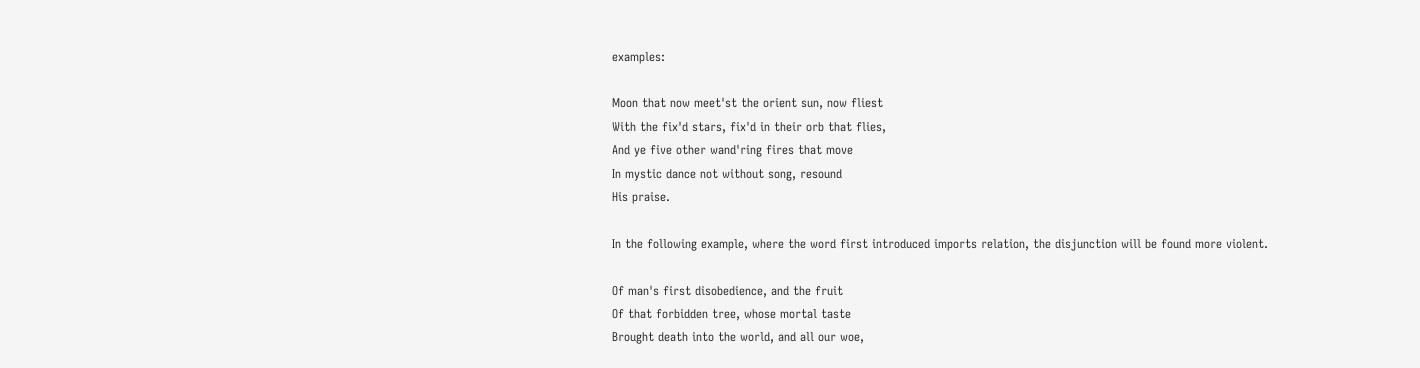examples:

Moon that now meet'st the orient sun, now fliest
With the fix'd stars, fix'd in their orb that flies,
And ye five other wand'ring fires that move
In mystic dance not without song, resound
His praise.

In the following example, where the word first introduced imports relation, the disjunction will be found more violent.

Of man's first disobedience, and the fruit
Of that forbidden tree, whose mortal taste
Brought death into the world, and all our woe,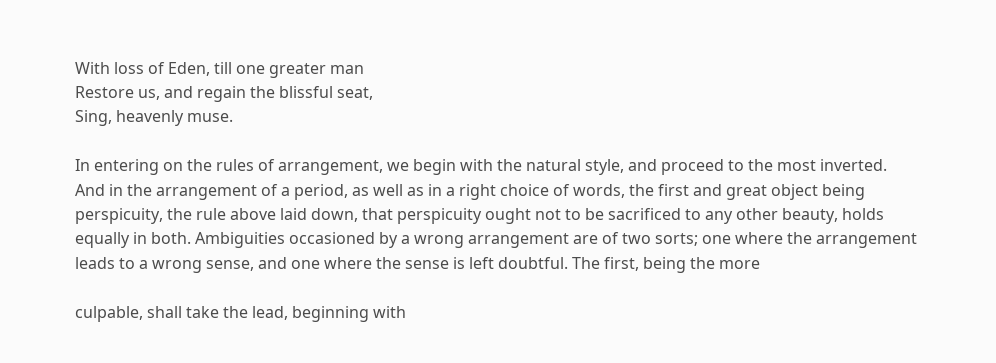With loss of Eden, till one greater man
Restore us, and regain the blissful seat,
Sing, heavenly muse.

In entering on the rules of arrangement, we begin with the natural style, and proceed to the most inverted. And in the arrangement of a period, as well as in a right choice of words, the first and great object being perspicuity, the rule above laid down, that perspicuity ought not to be sacrificed to any other beauty, holds equally in both. Ambiguities occasioned by a wrong arrangement are of two sorts; one where the arrangement leads to a wrong sense, and one where the sense is left doubtful. The first, being the more

culpable, shall take the lead, beginning with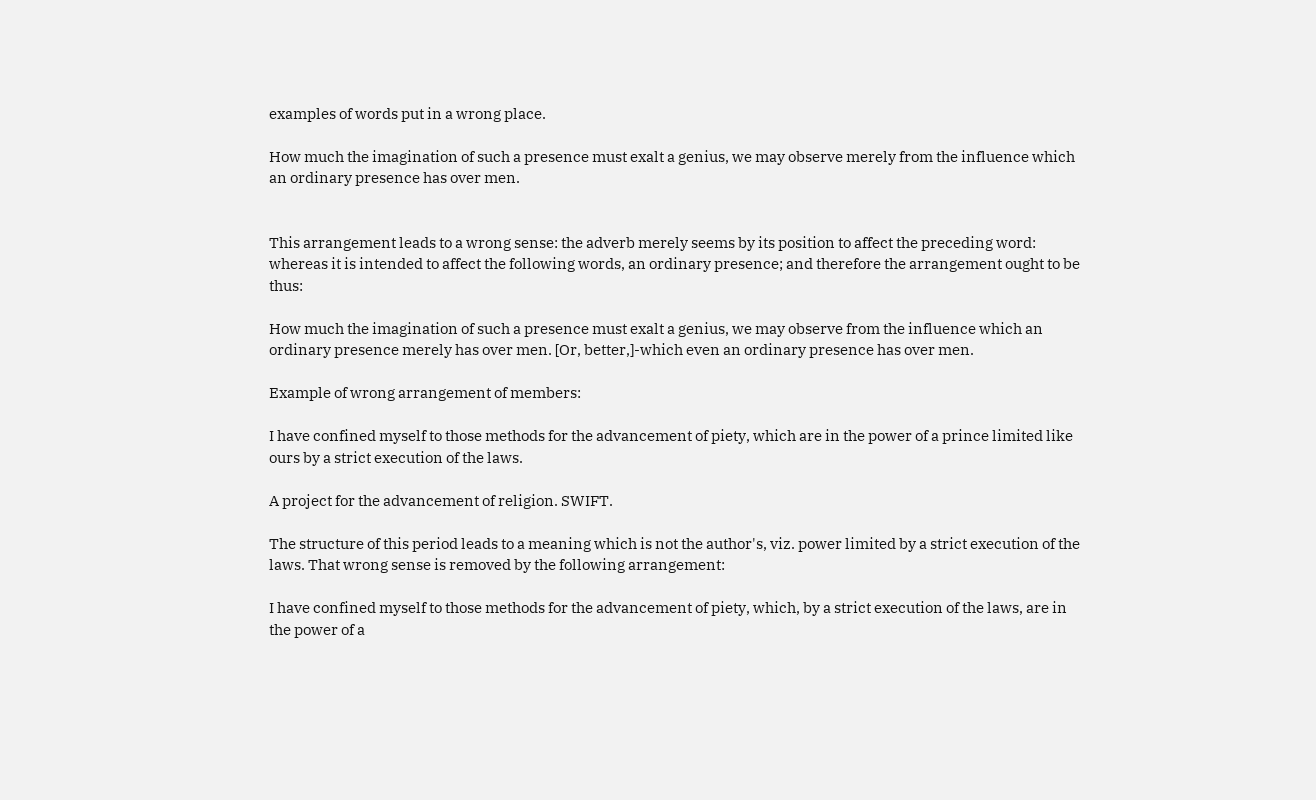examples of words put in a wrong place.

How much the imagination of such a presence must exalt a genius, we may observe merely from the influence which an ordinary presence has over men.


This arrangement leads to a wrong sense: the adverb merely seems by its position to affect the preceding word: whereas it is intended to affect the following words, an ordinary presence; and therefore the arrangement ought to be thus:

How much the imagination of such a presence must exalt a genius, we may observe from the influence which an ordinary presence merely has over men. [Or, better,]-which even an ordinary presence has over men.

Example of wrong arrangement of members:

I have confined myself to those methods for the advancement of piety, which are in the power of a prince limited like ours by a strict execution of the laws.

A project for the advancement of religion. SWIFT.

The structure of this period leads to a meaning which is not the author's, viz. power limited by a strict execution of the laws. That wrong sense is removed by the following arrangement:

I have confined myself to those methods for the advancement of piety, which, by a strict execution of the laws, are in the power of a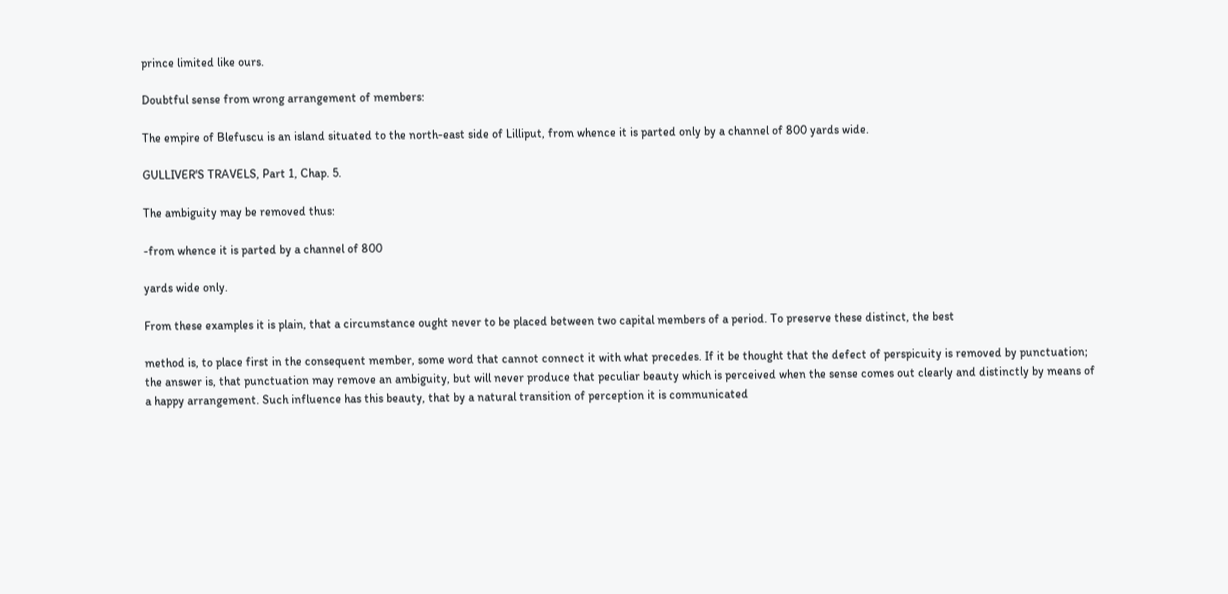prince limited like ours.

Doubtful sense from wrong arrangement of members:

The empire of Blefuscu is an island situated to the north-east side of Lilliput, from whence it is parted only by a channel of 800 yards wide.

GULLIVER'S TRAVELS, Part 1, Chap. 5.

The ambiguity may be removed thus:

-from whence it is parted by a channel of 800

yards wide only.

From these examples it is plain, that a circumstance ought never to be placed between two capital members of a period. To preserve these distinct, the best

method is, to place first in the consequent member, some word that cannot connect it with what precedes. If it be thought that the defect of perspicuity is removed by punctuation; the answer is, that punctuation may remove an ambiguity, but will never produce that peculiar beauty which is perceived when the sense comes out clearly and distinctly by means of a happy arrangement. Such influence has this beauty, that by a natural transition of perception it is communicated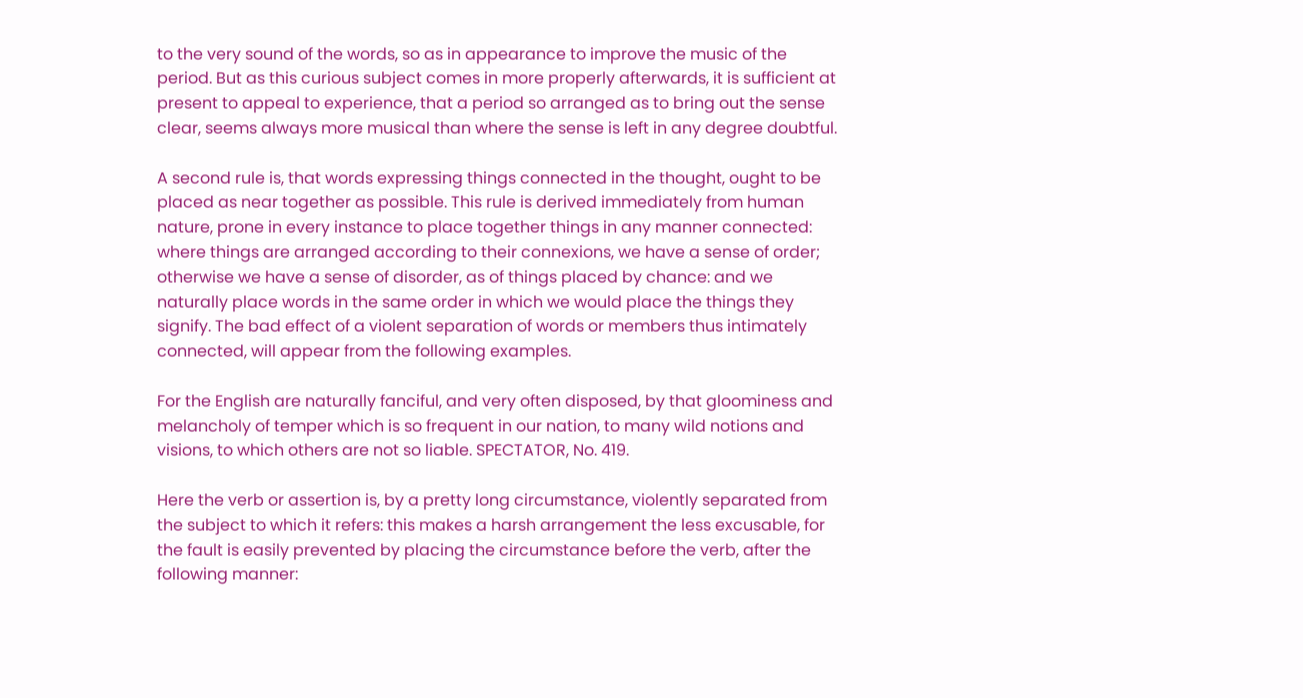to the very sound of the words, so as in appearance to improve the music of the period. But as this curious subject comes in more properly afterwards, it is sufficient at present to appeal to experience, that a period so arranged as to bring out the sense clear, seems always more musical than where the sense is left in any degree doubtful.

A second rule is, that words expressing things connected in the thought, ought to be placed as near together as possible. This rule is derived immediately from human nature, prone in every instance to place together things in any manner connected: where things are arranged according to their connexions, we have a sense of order; otherwise we have a sense of disorder, as of things placed by chance: and we naturally place words in the same order in which we would place the things they signify. The bad effect of a violent separation of words or members thus intimately connected, will appear from the following examples.

For the English are naturally fanciful, and very often disposed, by that gloominess and melancholy of temper which is so frequent in our nation, to many wild notions and visions, to which others are not so liable. SPECTATOR, No. 419.

Here the verb or assertion is, by a pretty long circumstance, violently separated from the subject to which it refers: this makes a harsh arrangement the less excusable, for the fault is easily prevented by placing the circumstance before the verb, after the following manner: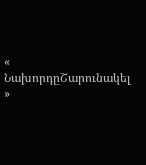« ՆախորդըՇարունակել »